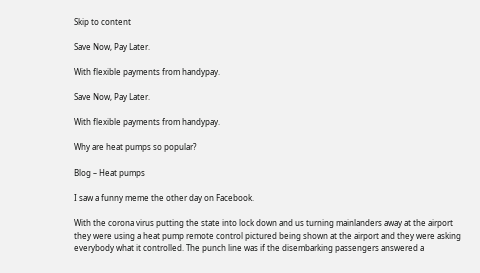Skip to content

Save Now, Pay Later.

With flexible payments from handypay.

Save Now, Pay Later.

With flexible payments from handypay.

Why are heat pumps so popular?

Blog – Heat pumps

I saw a funny meme the other day on Facebook.

With the corona virus putting the state into lock down and us turning mainlanders away at the airport they were using a heat pump remote control pictured being shown at the airport and they were asking everybody what it controlled. The punch line was if the disembarking passengers answered a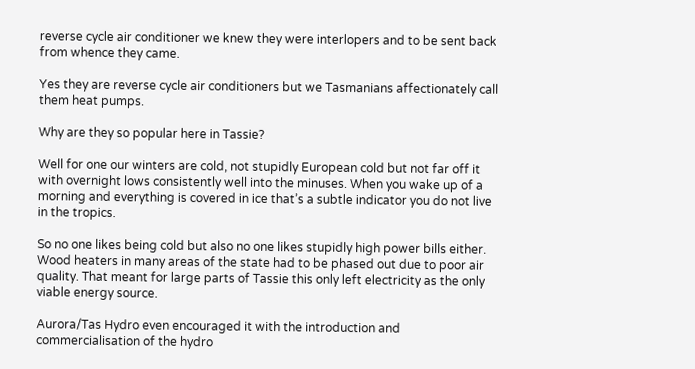reverse cycle air conditioner we knew they were interlopers and to be sent back from whence they came.

Yes they are reverse cycle air conditioners but we Tasmanians affectionately call them heat pumps.

Why are they so popular here in Tassie?

Well for one our winters are cold, not stupidly European cold but not far off it with overnight lows consistently well into the minuses. When you wake up of a morning and everything is covered in ice that’s a subtle indicator you do not live in the tropics.

So no one likes being cold but also no one likes stupidly high power bills either. Wood heaters in many areas of the state had to be phased out due to poor air quality. That meant for large parts of Tassie this only left electricity as the only viable energy source.

Aurora/Tas Hydro even encouraged it with the introduction and commercialisation of the hydro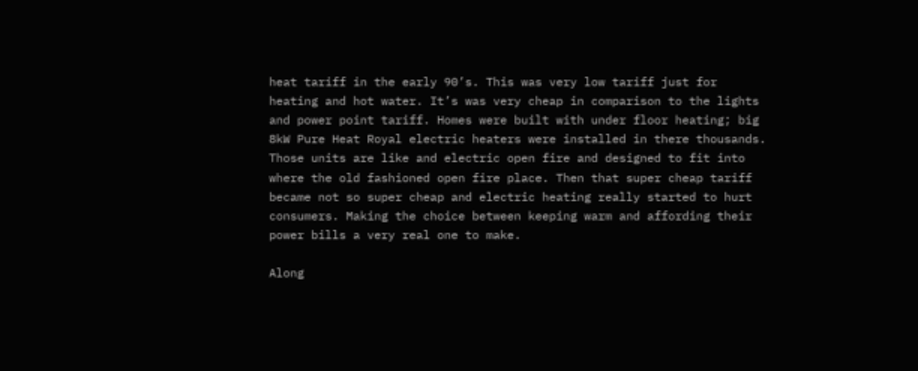heat tariff in the early 90’s. This was very low tariff just for heating and hot water. It’s was very cheap in comparison to the lights and power point tariff. Homes were built with under floor heating; big 8kW Pure Heat Royal electric heaters were installed in there thousands. Those units are like and electric open fire and designed to fit into where the old fashioned open fire place. Then that super cheap tariff became not so super cheap and electric heating really started to hurt consumers. Making the choice between keeping warm and affording their power bills a very real one to make.

Along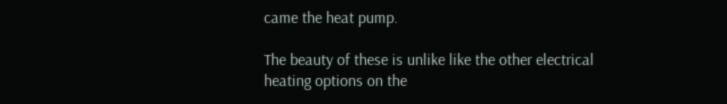came the heat pump.

The beauty of these is unlike like the other electrical heating options on the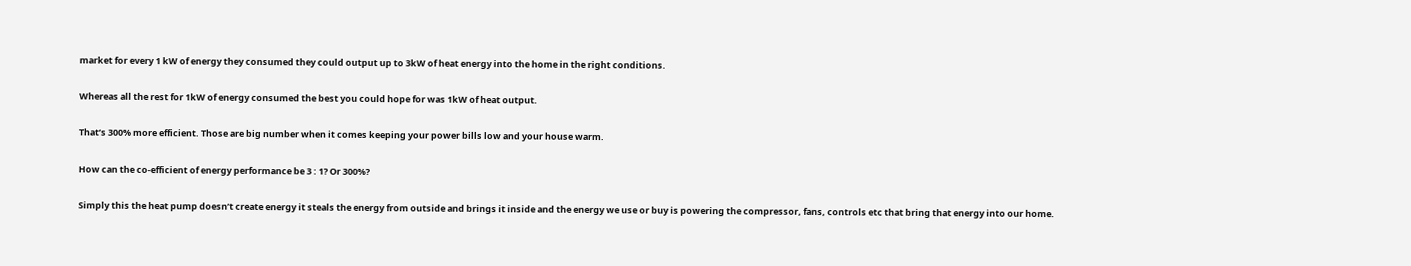market for every 1 kW of energy they consumed they could output up to 3kW of heat energy into the home in the right conditions.

Whereas all the rest for 1kW of energy consumed the best you could hope for was 1kW of heat output.

That’s 300% more efficient. Those are big number when it comes keeping your power bills low and your house warm.

How can the co-efficient of energy performance be 3 : 1? Or 300%?

Simply this the heat pump doesn’t create energy it steals the energy from outside and brings it inside and the energy we use or buy is powering the compressor, fans, controls etc that bring that energy into our home.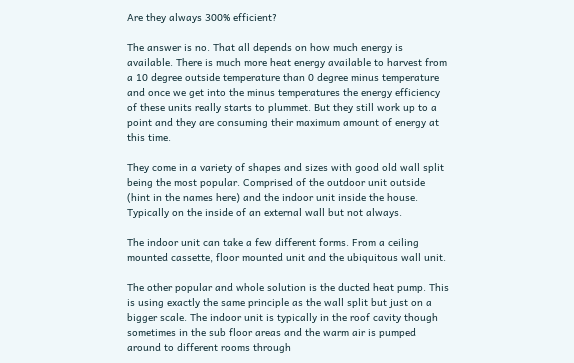Are they always 300% efficient?

The answer is no. That all depends on how much energy is available. There is much more heat energy available to harvest from a 10 degree outside temperature than 0 degree minus temperature and once we get into the minus temperatures the energy efficiency of these units really starts to plummet. But they still work up to a point and they are consuming their maximum amount of energy at this time.

They come in a variety of shapes and sizes with good old wall split being the most popular. Comprised of the outdoor unit outside (hint in the names here) and the indoor unit inside the house. Typically on the inside of an external wall but not always.

The indoor unit can take a few different forms. From a ceiling mounted cassette, floor mounted unit and the ubiquitous wall unit.

The other popular and whole solution is the ducted heat pump. This is using exactly the same principle as the wall split but just on a bigger scale. The indoor unit is typically in the roof cavity though sometimes in the sub floor areas and the warm air is pumped around to different rooms through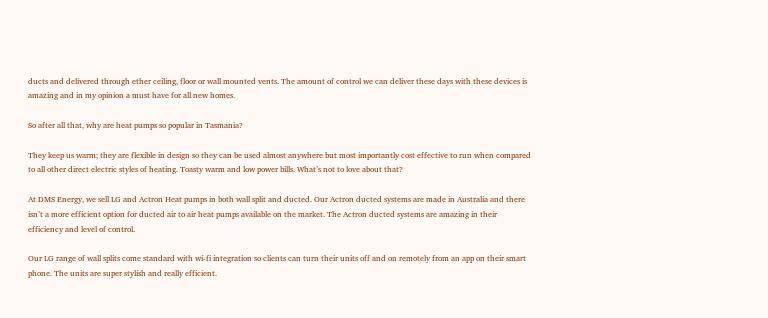ducts and delivered through ether ceiling, floor or wall mounted vents. The amount of control we can deliver these days with these devices is amazing and in my opinion a must have for all new homes.

So after all that, why are heat pumps so popular in Tasmania?

They keep us warm; they are flexible in design so they can be used almost anywhere but most importantly cost effective to run when compared to all other direct electric styles of heating. Toasty warm and low power bills. What’s not to love about that?

At DMS Energy, we sell LG and Actron Heat pumps in both wall split and ducted. Our Actron ducted systems are made in Australia and there isn’t a more efficient option for ducted air to air heat pumps available on the market. The Actron ducted systems are amazing in their efficiency and level of control.

Our LG range of wall splits come standard with wi-fi integration so clients can turn their units off and on remotely from an app on their smart phone. The units are super stylish and really efficient.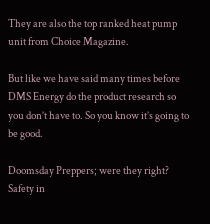They are also the top ranked heat pump unit from Choice Magazine.

But like we have said many times before DMS Energy do the product research so you don’t have to. So you know it’s going to be good.

Doomsday Preppers; were they right?
Safety in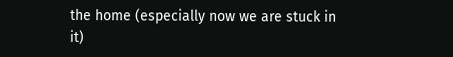the home (especially now we are stuck in it)